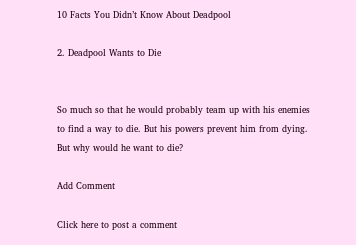10 Facts You Didn’t Know About Deadpool

2. Deadpool Wants to Die


So much so that he would probably team up with his enemies to find a way to die. But his powers prevent him from dying. But why would he want to die?

Add Comment

Click here to post a comment